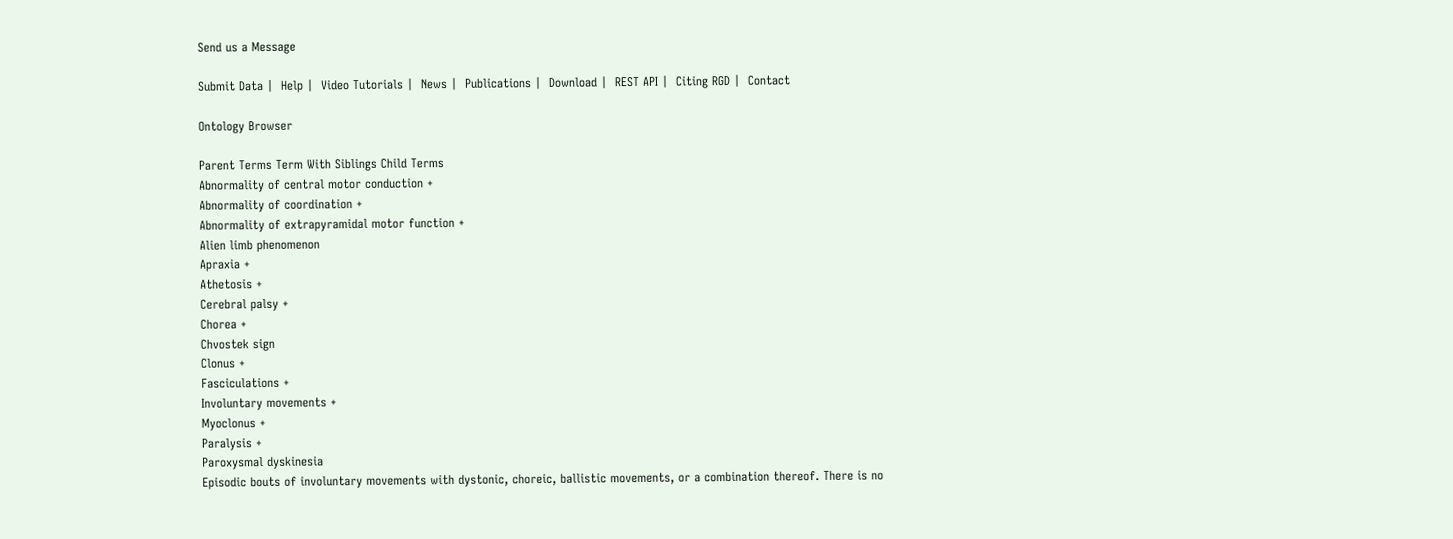Send us a Message

Submit Data |  Help |  Video Tutorials |  News |  Publications |  Download |  REST API |  Citing RGD |  Contact

Ontology Browser

Parent Terms Term With Siblings Child Terms
Abnormality of central motor conduction +
Abnormality of coordination +
Abnormality of extrapyramidal motor function +
Alien limb phenomenon
Apraxia +
Athetosis +
Cerebral palsy +
Chorea +
Chvostek sign
Clonus +
Fasciculations +
Involuntary movements +
Myoclonus +
Paralysis +
Paroxysmal dyskinesia
Episodic bouts of involuntary movements with dystonic, choreic, ballistic movements, or a combination thereof. There is no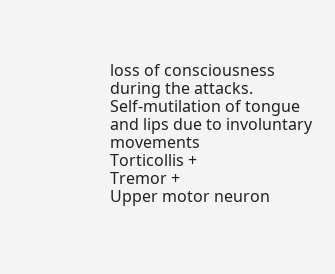loss of consciousness during the attacks.
Self-mutilation of tongue and lips due to involuntary movements
Torticollis +
Tremor +
Upper motor neuron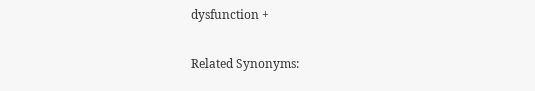dysfunction +

Related Synonyms: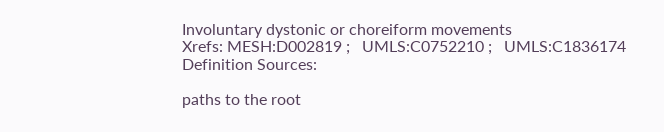Involuntary dystonic or choreiform movements
Xrefs: MESH:D002819 ;   UMLS:C0752210 ;   UMLS:C1836174
Definition Sources:

paths to the root